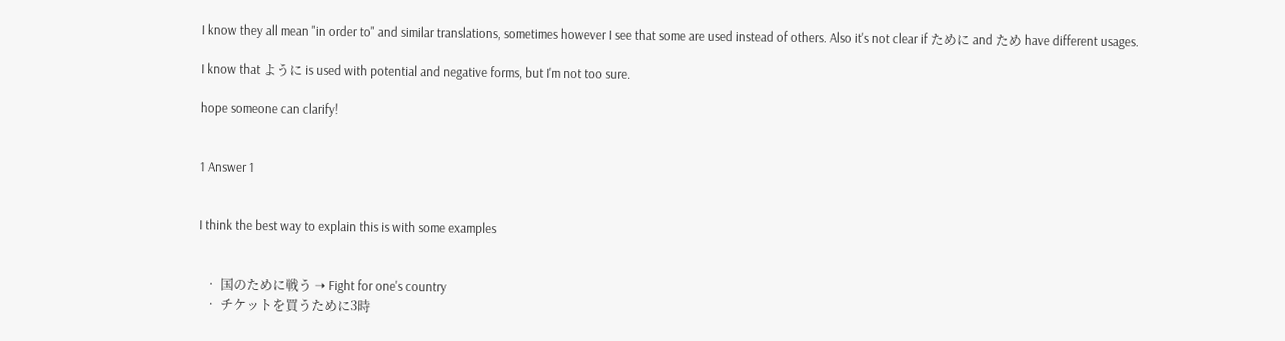I know they all mean "in order to" and similar translations, sometimes however I see that some are used instead of others. Also it's not clear if ために and ため have different usages.

I know that ように is used with potential and negative forms, but I'm not too sure.

hope someone can clarify!


1 Answer 1


I think the best way to explain this is with some examples


  • 国のために戦う ➝ Fight for one's country
  • チケットを買うために3時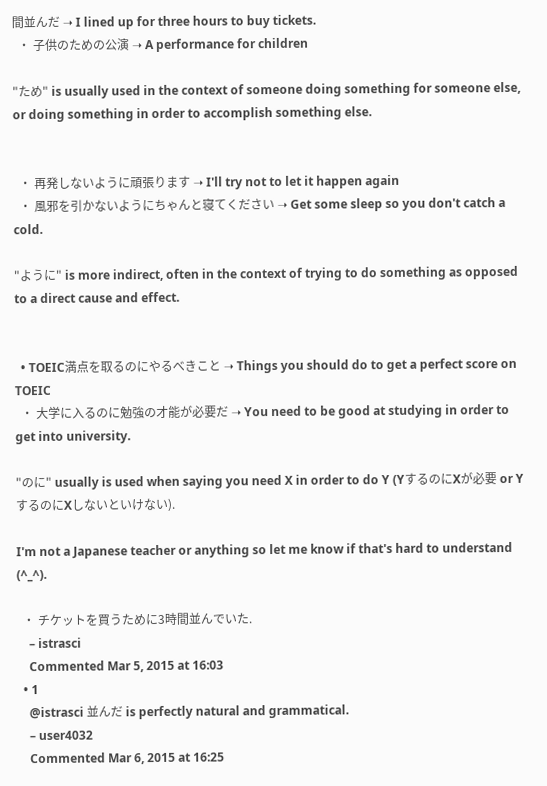間並んだ ➝ I lined up for three hours to buy tickets.
  • 子供のための公演 ➝ A performance for children

"ため" is usually used in the context of someone doing something for someone else, or doing something in order to accomplish something else.


  • 再発しないように頑張ります ➝ I'll try not to let it happen again
  • 風邪を引かないようにちゃんと寝てください ➝ Get some sleep so you don't catch a cold.

"ように" is more indirect, often in the context of trying to do something as opposed to a direct cause and effect.


  • TOEIC満点を取るのにやるべきこと ➝ Things you should do to get a perfect score on TOEIC
  • 大学に入るのに勉強の才能が必要だ ➝ You need to be good at studying in order to get into university.

"のに" usually is used when saying you need X in order to do Y (YするのにXが必要 or YするのにXしないといけない).

I'm not a Japanese teacher or anything so let me know if that's hard to understand (^_^).

  • チケットを買うために3時間並んでいた.
    – istrasci
    Commented Mar 5, 2015 at 16:03
  • 1
    @istrasci 並んだ is perfectly natural and grammatical.
    – user4032
    Commented Mar 6, 2015 at 16:25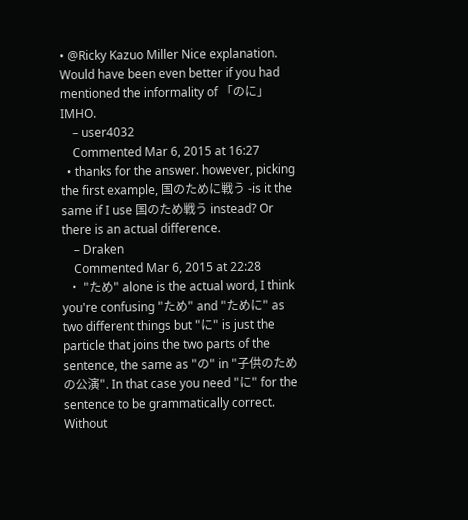• @Ricky Kazuo Miller Nice explanation. Would have been even better if you had mentioned the informality of 「のに」 IMHO.
    – user4032
    Commented Mar 6, 2015 at 16:27
  • thanks for the answer. however, picking the first example, 国のために戦う -is it the same if I use 国のため戦う instead? Or there is an actual difference.
    – Draken
    Commented Mar 6, 2015 at 22:28
  • "ため" alone is the actual word, I think you're confusing "ため" and "ために" as two different things but "に" is just the particle that joins the two parts of the sentence, the same as "の" in "子供のための公演". In that case you need "に" for the sentence to be grammatically correct. Without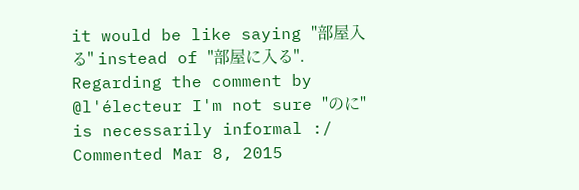it would be like saying "部屋入る" instead of "部屋に入る". Regarding the comment by @l'électeur I'm not sure "のに" is necessarily informal :/ Commented Mar 8, 2015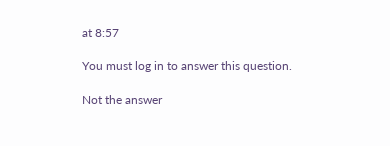at 8:57

You must log in to answer this question.

Not the answer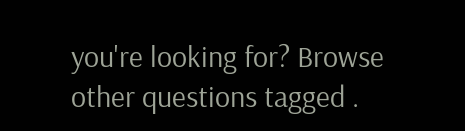you're looking for? Browse other questions tagged .